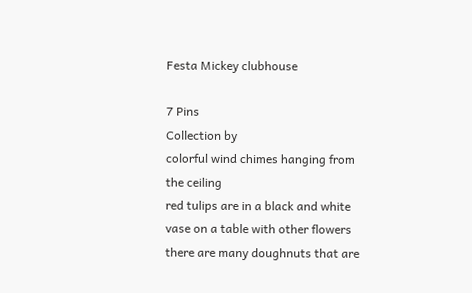Festa Mickey clubhouse

7 Pins
Collection by
colorful wind chimes hanging from the ceiling
red tulips are in a black and white vase on a table with other flowers
there are many doughnuts that are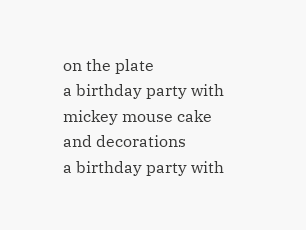on the plate
a birthday party with mickey mouse cake and decorations
a birthday party with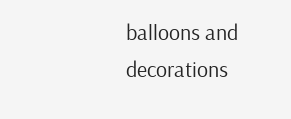balloons and decorations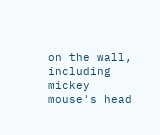on the wall, including mickey mouse's head